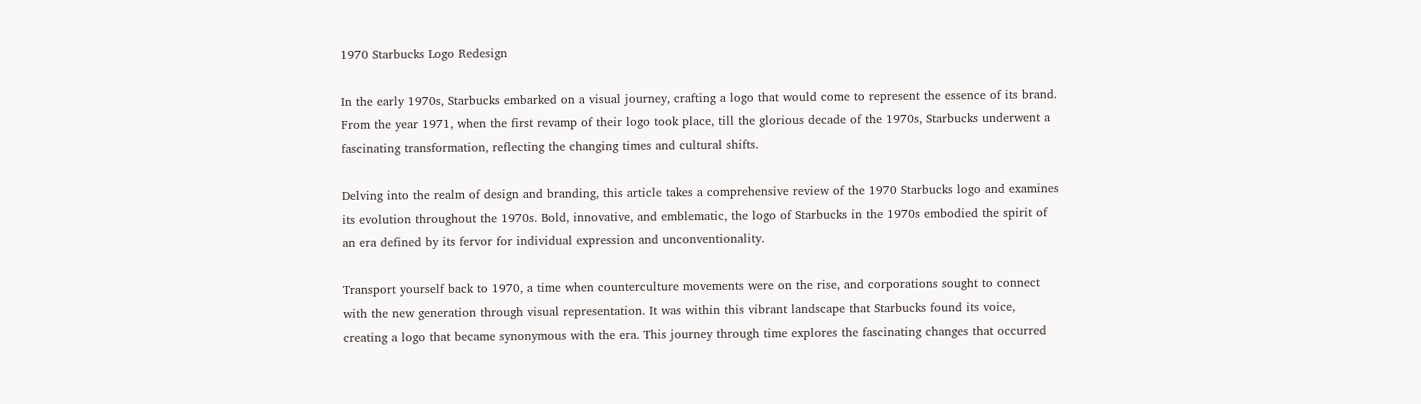1970 Starbucks Logo Redesign

In the early 1970s, Starbucks embarked on a visual journey, crafting a logo that would come to represent the essence of its brand. From the year 1971, when the first revamp of their logo took place, till the glorious decade of the 1970s, Starbucks underwent a fascinating transformation, reflecting the changing times and cultural shifts.

Delving into the realm of design and branding, this article takes a comprehensive review of the 1970 Starbucks logo and examines its evolution throughout the 1970s. Bold, innovative, and emblematic, the logo of Starbucks in the 1970s embodied the spirit of an era defined by its fervor for individual expression and unconventionality.

Transport yourself back to 1970, a time when counterculture movements were on the rise, and corporations sought to connect with the new generation through visual representation. It was within this vibrant landscape that Starbucks found its voice, creating a logo that became synonymous with the era. This journey through time explores the fascinating changes that occurred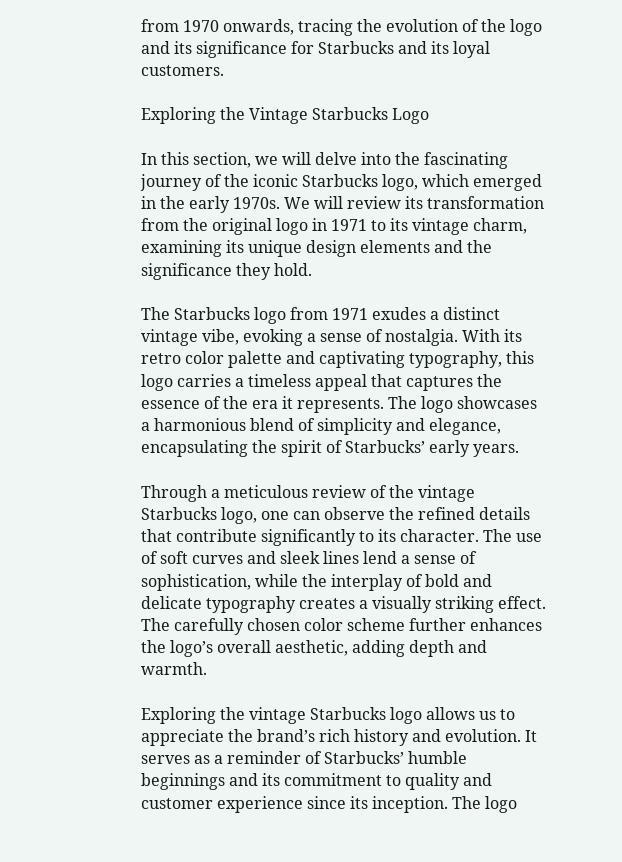from 1970 onwards, tracing the evolution of the logo and its significance for Starbucks and its loyal customers.

Exploring the Vintage Starbucks Logo

In this section, we will delve into the fascinating journey of the iconic Starbucks logo, which emerged in the early 1970s. We will review its transformation from the original logo in 1971 to its vintage charm, examining its unique design elements and the significance they hold.

The Starbucks logo from 1971 exudes a distinct vintage vibe, evoking a sense of nostalgia. With its retro color palette and captivating typography, this logo carries a timeless appeal that captures the essence of the era it represents. The logo showcases a harmonious blend of simplicity and elegance, encapsulating the spirit of Starbucks’ early years.

Through a meticulous review of the vintage Starbucks logo, one can observe the refined details that contribute significantly to its character. The use of soft curves and sleek lines lend a sense of sophistication, while the interplay of bold and delicate typography creates a visually striking effect. The carefully chosen color scheme further enhances the logo’s overall aesthetic, adding depth and warmth.

Exploring the vintage Starbucks logo allows us to appreciate the brand’s rich history and evolution. It serves as a reminder of Starbucks’ humble beginnings and its commitment to quality and customer experience since its inception. The logo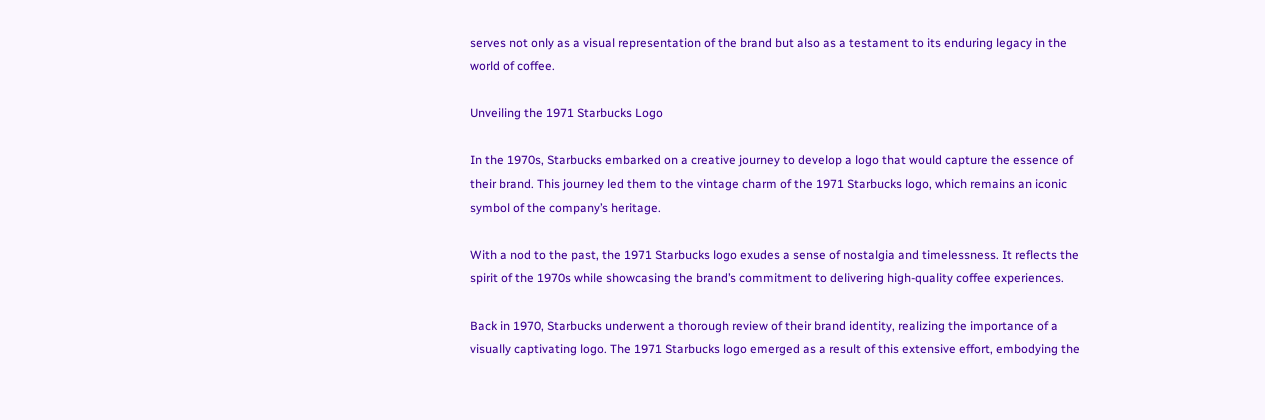serves not only as a visual representation of the brand but also as a testament to its enduring legacy in the world of coffee.

Unveiling the 1971 Starbucks Logo

In the 1970s, Starbucks embarked on a creative journey to develop a logo that would capture the essence of their brand. This journey led them to the vintage charm of the 1971 Starbucks logo, which remains an iconic symbol of the company’s heritage.

With a nod to the past, the 1971 Starbucks logo exudes a sense of nostalgia and timelessness. It reflects the spirit of the 1970s while showcasing the brand’s commitment to delivering high-quality coffee experiences.

Back in 1970, Starbucks underwent a thorough review of their brand identity, realizing the importance of a visually captivating logo. The 1971 Starbucks logo emerged as a result of this extensive effort, embodying the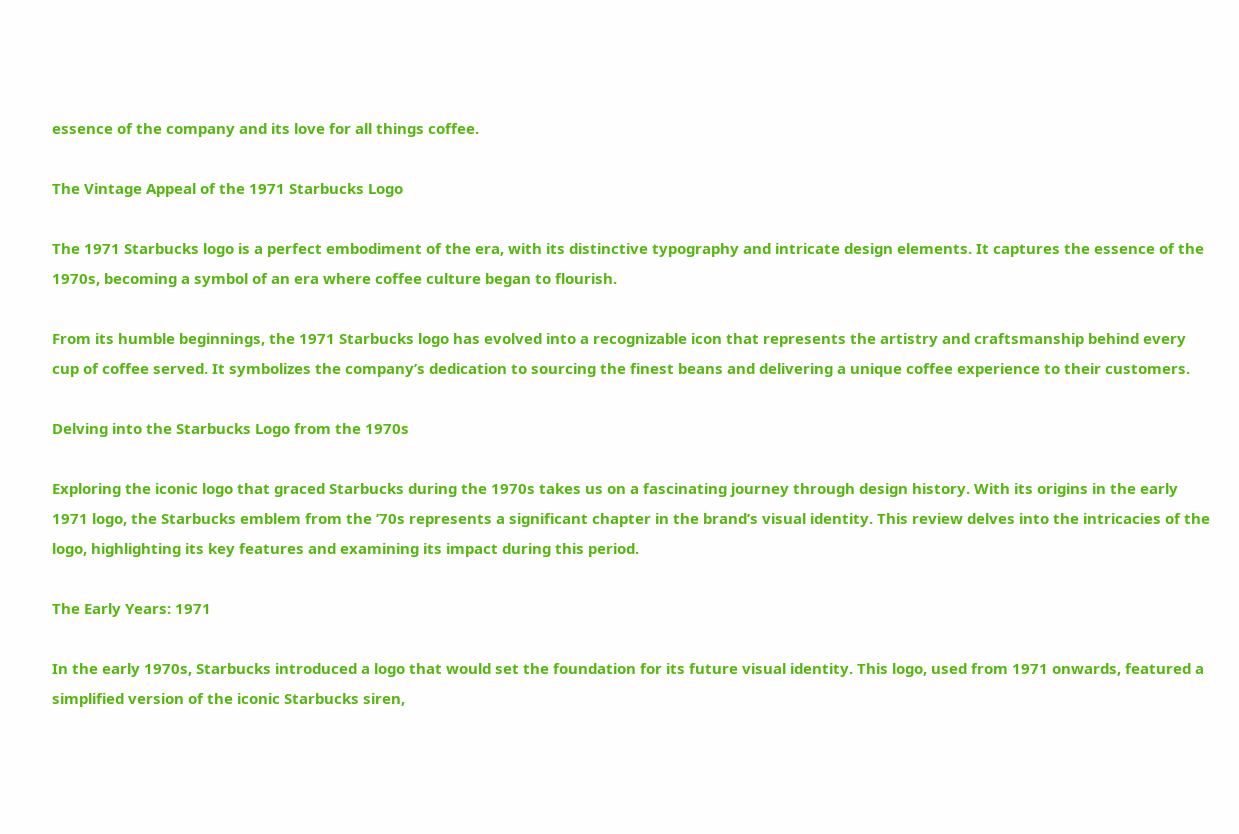essence of the company and its love for all things coffee.

The Vintage Appeal of the 1971 Starbucks Logo

The 1971 Starbucks logo is a perfect embodiment of the era, with its distinctive typography and intricate design elements. It captures the essence of the 1970s, becoming a symbol of an era where coffee culture began to flourish.

From its humble beginnings, the 1971 Starbucks logo has evolved into a recognizable icon that represents the artistry and craftsmanship behind every cup of coffee served. It symbolizes the company’s dedication to sourcing the finest beans and delivering a unique coffee experience to their customers.

Delving into the Starbucks Logo from the 1970s

Exploring the iconic logo that graced Starbucks during the 1970s takes us on a fascinating journey through design history. With its origins in the early 1971 logo, the Starbucks emblem from the ’70s represents a significant chapter in the brand’s visual identity. This review delves into the intricacies of the logo, highlighting its key features and examining its impact during this period.

The Early Years: 1971

In the early 1970s, Starbucks introduced a logo that would set the foundation for its future visual identity. This logo, used from 1971 onwards, featured a simplified version of the iconic Starbucks siren,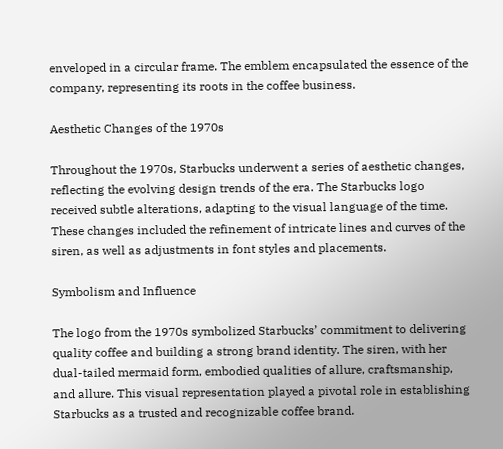enveloped in a circular frame. The emblem encapsulated the essence of the company, representing its roots in the coffee business.

Aesthetic Changes of the 1970s

Throughout the 1970s, Starbucks underwent a series of aesthetic changes, reflecting the evolving design trends of the era. The Starbucks logo received subtle alterations, adapting to the visual language of the time. These changes included the refinement of intricate lines and curves of the siren, as well as adjustments in font styles and placements.

Symbolism and Influence

The logo from the 1970s symbolized Starbucks’ commitment to delivering quality coffee and building a strong brand identity. The siren, with her dual-tailed mermaid form, embodied qualities of allure, craftsmanship, and allure. This visual representation played a pivotal role in establishing Starbucks as a trusted and recognizable coffee brand.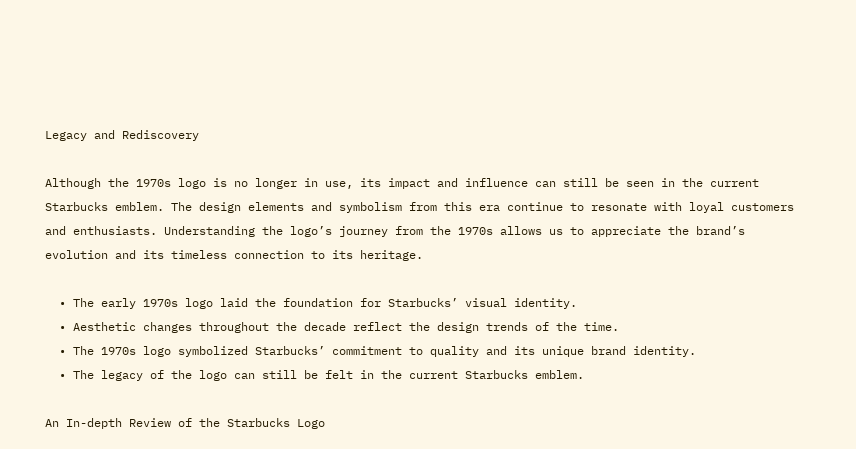Legacy and Rediscovery

Although the 1970s logo is no longer in use, its impact and influence can still be seen in the current Starbucks emblem. The design elements and symbolism from this era continue to resonate with loyal customers and enthusiasts. Understanding the logo’s journey from the 1970s allows us to appreciate the brand’s evolution and its timeless connection to its heritage.

  • The early 1970s logo laid the foundation for Starbucks’ visual identity.
  • Aesthetic changes throughout the decade reflect the design trends of the time.
  • The 1970s logo symbolized Starbucks’ commitment to quality and its unique brand identity.
  • The legacy of the logo can still be felt in the current Starbucks emblem.

An In-depth Review of the Starbucks Logo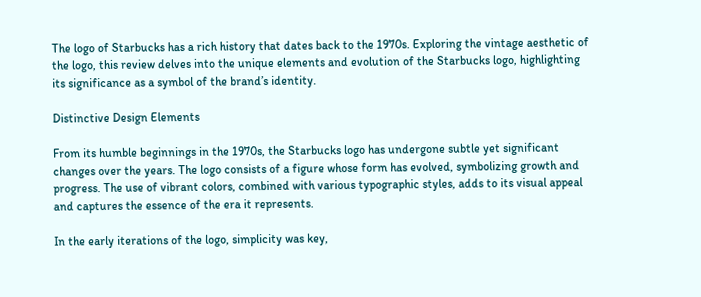The logo of Starbucks has a rich history that dates back to the 1970s. Exploring the vintage aesthetic of the logo, this review delves into the unique elements and evolution of the Starbucks logo, highlighting its significance as a symbol of the brand’s identity.

Distinctive Design Elements

From its humble beginnings in the 1970s, the Starbucks logo has undergone subtle yet significant changes over the years. The logo consists of a figure whose form has evolved, symbolizing growth and progress. The use of vibrant colors, combined with various typographic styles, adds to its visual appeal and captures the essence of the era it represents.

In the early iterations of the logo, simplicity was key,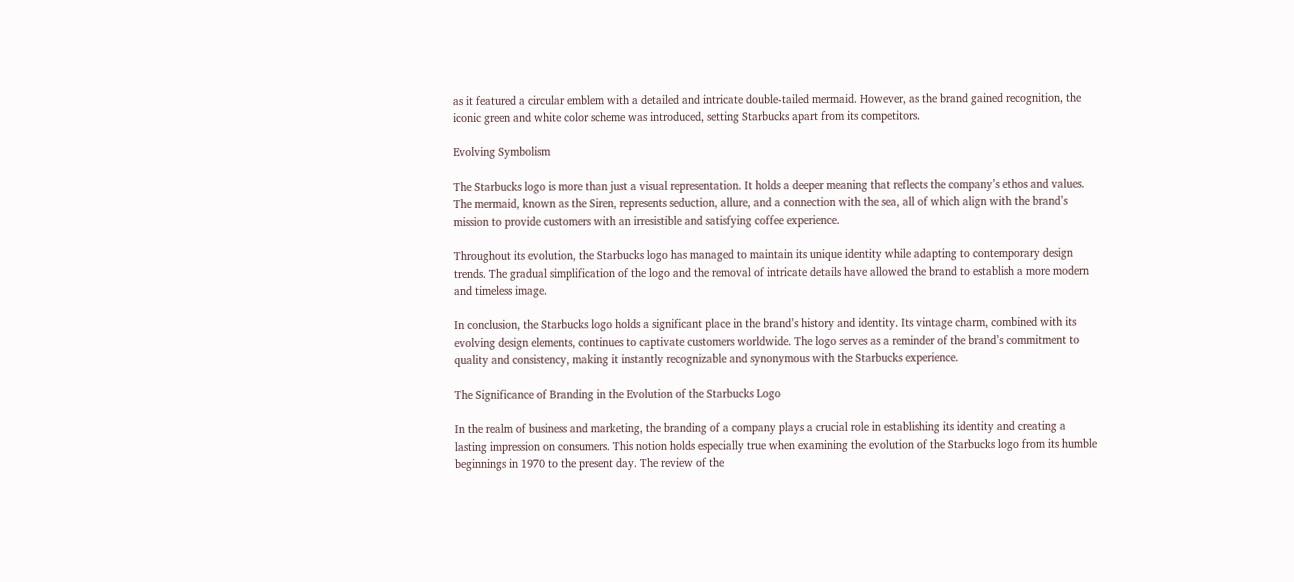as it featured a circular emblem with a detailed and intricate double-tailed mermaid. However, as the brand gained recognition, the iconic green and white color scheme was introduced, setting Starbucks apart from its competitors.

Evolving Symbolism

The Starbucks logo is more than just a visual representation. It holds a deeper meaning that reflects the company’s ethos and values. The mermaid, known as the Siren, represents seduction, allure, and a connection with the sea, all of which align with the brand’s mission to provide customers with an irresistible and satisfying coffee experience.

Throughout its evolution, the Starbucks logo has managed to maintain its unique identity while adapting to contemporary design trends. The gradual simplification of the logo and the removal of intricate details have allowed the brand to establish a more modern and timeless image.

In conclusion, the Starbucks logo holds a significant place in the brand’s history and identity. Its vintage charm, combined with its evolving design elements, continues to captivate customers worldwide. The logo serves as a reminder of the brand’s commitment to quality and consistency, making it instantly recognizable and synonymous with the Starbucks experience.

The Significance of Branding in the Evolution of the Starbucks Logo

In the realm of business and marketing, the branding of a company plays a crucial role in establishing its identity and creating a lasting impression on consumers. This notion holds especially true when examining the evolution of the Starbucks logo from its humble beginnings in 1970 to the present day. The review of the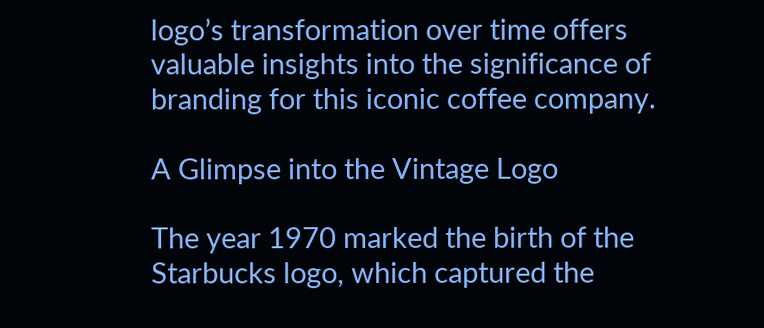logo’s transformation over time offers valuable insights into the significance of branding for this iconic coffee company.

A Glimpse into the Vintage Logo

The year 1970 marked the birth of the Starbucks logo, which captured the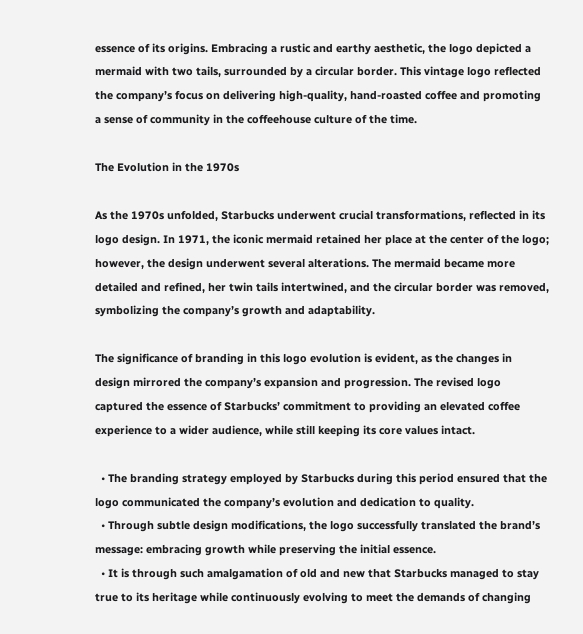essence of its origins. Embracing a rustic and earthy aesthetic, the logo depicted a mermaid with two tails, surrounded by a circular border. This vintage logo reflected the company’s focus on delivering high-quality, hand-roasted coffee and promoting a sense of community in the coffeehouse culture of the time.

The Evolution in the 1970s

As the 1970s unfolded, Starbucks underwent crucial transformations, reflected in its logo design. In 1971, the iconic mermaid retained her place at the center of the logo; however, the design underwent several alterations. The mermaid became more detailed and refined, her twin tails intertwined, and the circular border was removed, symbolizing the company’s growth and adaptability.

The significance of branding in this logo evolution is evident, as the changes in design mirrored the company’s expansion and progression. The revised logo captured the essence of Starbucks’ commitment to providing an elevated coffee experience to a wider audience, while still keeping its core values intact.

  • The branding strategy employed by Starbucks during this period ensured that the logo communicated the company’s evolution and dedication to quality.
  • Through subtle design modifications, the logo successfully translated the brand’s message: embracing growth while preserving the initial essence.
  • It is through such amalgamation of old and new that Starbucks managed to stay true to its heritage while continuously evolving to meet the demands of changing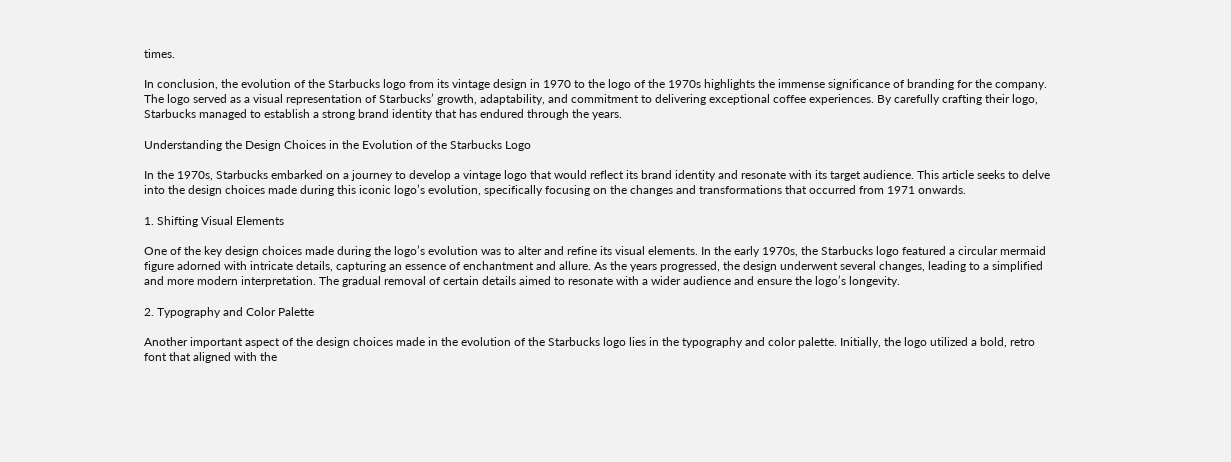times.

In conclusion, the evolution of the Starbucks logo from its vintage design in 1970 to the logo of the 1970s highlights the immense significance of branding for the company. The logo served as a visual representation of Starbucks’ growth, adaptability, and commitment to delivering exceptional coffee experiences. By carefully crafting their logo, Starbucks managed to establish a strong brand identity that has endured through the years.

Understanding the Design Choices in the Evolution of the Starbucks Logo

In the 1970s, Starbucks embarked on a journey to develop a vintage logo that would reflect its brand identity and resonate with its target audience. This article seeks to delve into the design choices made during this iconic logo’s evolution, specifically focusing on the changes and transformations that occurred from 1971 onwards.

1. Shifting Visual Elements

One of the key design choices made during the logo’s evolution was to alter and refine its visual elements. In the early 1970s, the Starbucks logo featured a circular mermaid figure adorned with intricate details, capturing an essence of enchantment and allure. As the years progressed, the design underwent several changes, leading to a simplified and more modern interpretation. The gradual removal of certain details aimed to resonate with a wider audience and ensure the logo’s longevity.

2. Typography and Color Palette

Another important aspect of the design choices made in the evolution of the Starbucks logo lies in the typography and color palette. Initially, the logo utilized a bold, retro font that aligned with the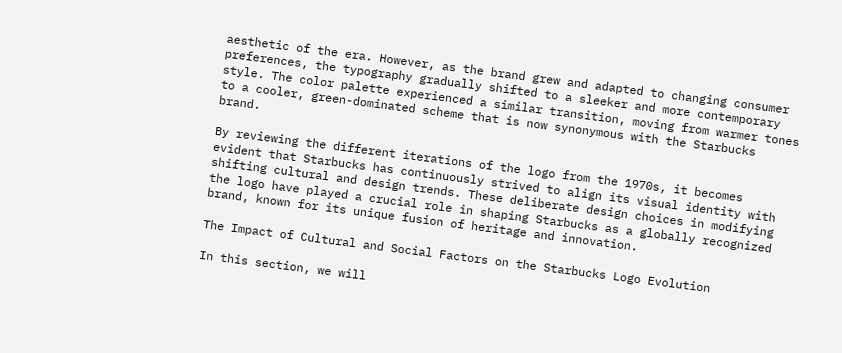aesthetic of the era. However, as the brand grew and adapted to changing consumer preferences, the typography gradually shifted to a sleeker and more contemporary style. The color palette experienced a similar transition, moving from warmer tones to a cooler, green-dominated scheme that is now synonymous with the Starbucks brand.

By reviewing the different iterations of the logo from the 1970s, it becomes evident that Starbucks has continuously strived to align its visual identity with shifting cultural and design trends. These deliberate design choices in modifying the logo have played a crucial role in shaping Starbucks as a globally recognized brand, known for its unique fusion of heritage and innovation.

The Impact of Cultural and Social Factors on the Starbucks Logo Evolution

In this section, we will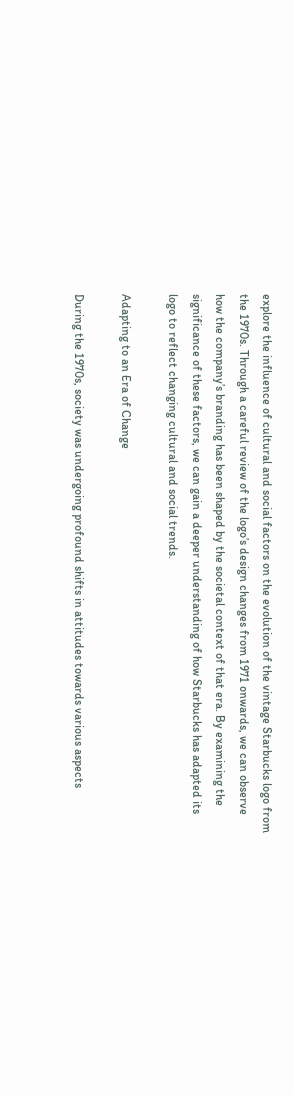explore the influence of cultural and social factors on the evolution of the vintage Starbucks logo from the 1970s. Through a careful review of the logo’s design changes from 1971 onwards, we can observe how the company’s branding has been shaped by the societal context of that era. By examining the significance of these factors, we can gain a deeper understanding of how Starbucks has adapted its logo to reflect changing cultural and social trends.

Adapting to an Era of Change

During the 1970s, society was undergoing profound shifts in attitudes towards various aspects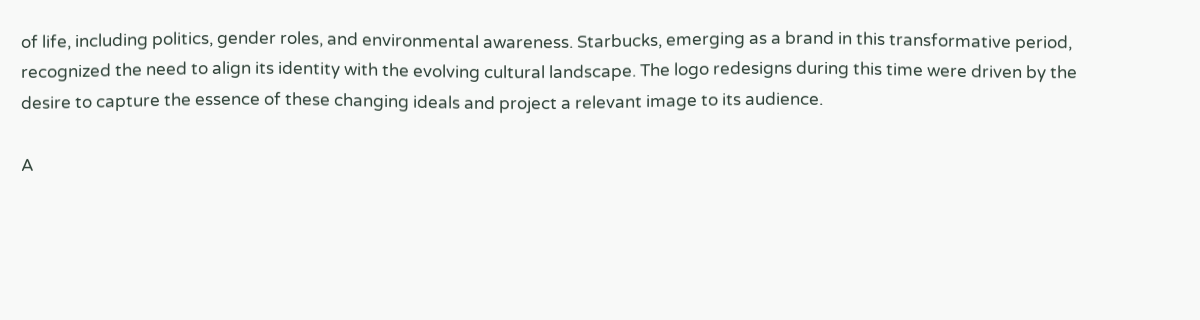of life, including politics, gender roles, and environmental awareness. Starbucks, emerging as a brand in this transformative period, recognized the need to align its identity with the evolving cultural landscape. The logo redesigns during this time were driven by the desire to capture the essence of these changing ideals and project a relevant image to its audience.

A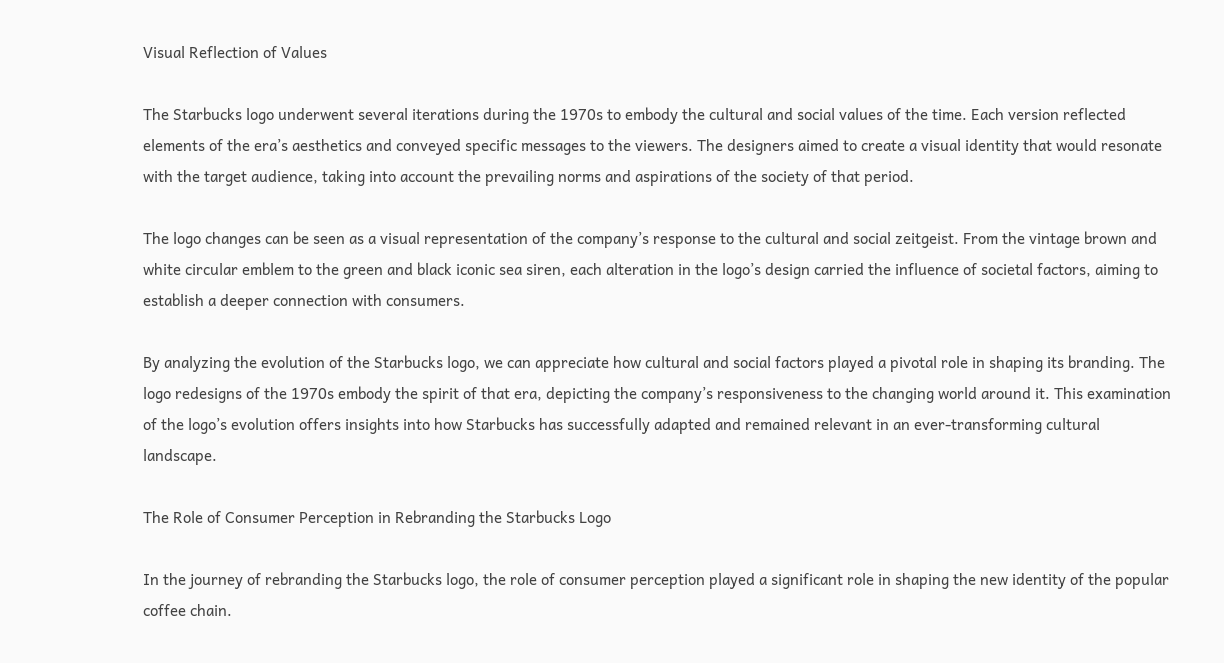Visual Reflection of Values

The Starbucks logo underwent several iterations during the 1970s to embody the cultural and social values of the time. Each version reflected elements of the era’s aesthetics and conveyed specific messages to the viewers. The designers aimed to create a visual identity that would resonate with the target audience, taking into account the prevailing norms and aspirations of the society of that period.

The logo changes can be seen as a visual representation of the company’s response to the cultural and social zeitgeist. From the vintage brown and white circular emblem to the green and black iconic sea siren, each alteration in the logo’s design carried the influence of societal factors, aiming to establish a deeper connection with consumers.

By analyzing the evolution of the Starbucks logo, we can appreciate how cultural and social factors played a pivotal role in shaping its branding. The logo redesigns of the 1970s embody the spirit of that era, depicting the company’s responsiveness to the changing world around it. This examination of the logo’s evolution offers insights into how Starbucks has successfully adapted and remained relevant in an ever-transforming cultural landscape.

The Role of Consumer Perception in Rebranding the Starbucks Logo

In the journey of rebranding the Starbucks logo, the role of consumer perception played a significant role in shaping the new identity of the popular coffee chain.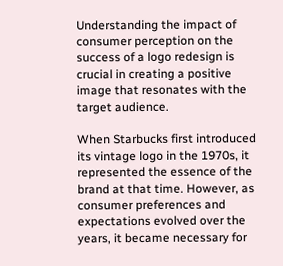Understanding the impact of consumer perception on the success of a logo redesign is crucial in creating a positive image that resonates with the target audience.

When Starbucks first introduced its vintage logo in the 1970s, it represented the essence of the brand at that time. However, as consumer preferences and expectations evolved over the years, it became necessary for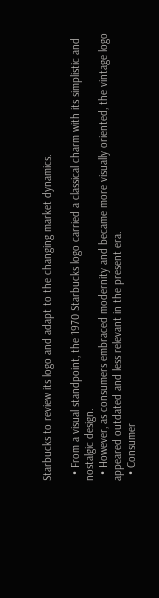Starbucks to review its logo and adapt to the changing market dynamics.

  • From a visual standpoint, the 1970 Starbucks logo carried a classical charm with its simplistic and nostalgic design.
  • However, as consumers embraced modernity and became more visually oriented, the vintage logo appeared outdated and less relevant in the present era.
  • Consumer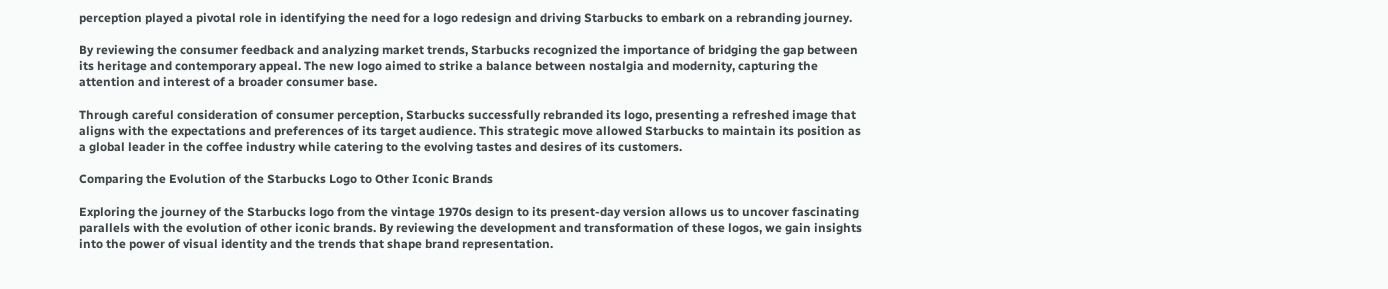perception played a pivotal role in identifying the need for a logo redesign and driving Starbucks to embark on a rebranding journey.

By reviewing the consumer feedback and analyzing market trends, Starbucks recognized the importance of bridging the gap between its heritage and contemporary appeal. The new logo aimed to strike a balance between nostalgia and modernity, capturing the attention and interest of a broader consumer base.

Through careful consideration of consumer perception, Starbucks successfully rebranded its logo, presenting a refreshed image that aligns with the expectations and preferences of its target audience. This strategic move allowed Starbucks to maintain its position as a global leader in the coffee industry while catering to the evolving tastes and desires of its customers.

Comparing the Evolution of the Starbucks Logo to Other Iconic Brands

Exploring the journey of the Starbucks logo from the vintage 1970s design to its present-day version allows us to uncover fascinating parallels with the evolution of other iconic brands. By reviewing the development and transformation of these logos, we gain insights into the power of visual identity and the trends that shape brand representation.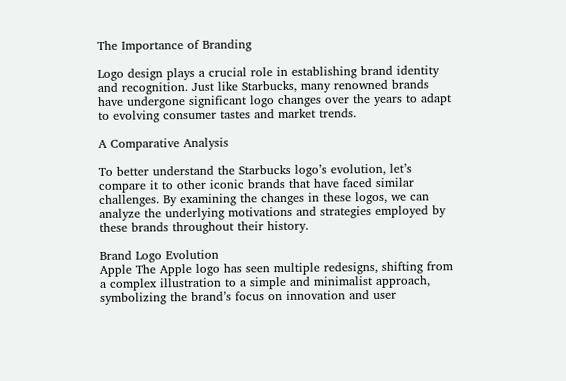The Importance of Branding

Logo design plays a crucial role in establishing brand identity and recognition. Just like Starbucks, many renowned brands have undergone significant logo changes over the years to adapt to evolving consumer tastes and market trends.

A Comparative Analysis

To better understand the Starbucks logo’s evolution, let’s compare it to other iconic brands that have faced similar challenges. By examining the changes in these logos, we can analyze the underlying motivations and strategies employed by these brands throughout their history.

Brand Logo Evolution
Apple The Apple logo has seen multiple redesigns, shifting from a complex illustration to a simple and minimalist approach, symbolizing the brand’s focus on innovation and user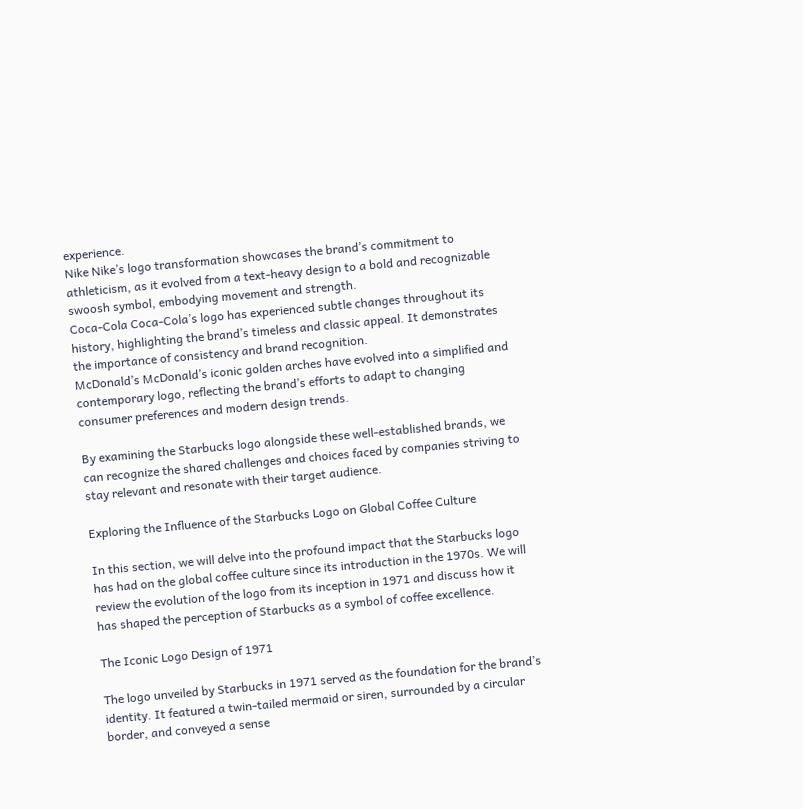experience.
Nike Nike’s logo transformation showcases the brand’s commitment to athleticism, as it evolved from a text-heavy design to a bold and recognizable swoosh symbol, embodying movement and strength.
Coca-Cola Coca-Cola’s logo has experienced subtle changes throughout its history, highlighting the brand’s timeless and classic appeal. It demonstrates the importance of consistency and brand recognition.
McDonald’s McDonald’s iconic golden arches have evolved into a simplified and contemporary logo, reflecting the brand’s efforts to adapt to changing consumer preferences and modern design trends.

By examining the Starbucks logo alongside these well-established brands, we can recognize the shared challenges and choices faced by companies striving to stay relevant and resonate with their target audience.

Exploring the Influence of the Starbucks Logo on Global Coffee Culture

In this section, we will delve into the profound impact that the Starbucks logo has had on the global coffee culture since its introduction in the 1970s. We will review the evolution of the logo from its inception in 1971 and discuss how it has shaped the perception of Starbucks as a symbol of coffee excellence.

The Iconic Logo Design of 1971

The logo unveiled by Starbucks in 1971 served as the foundation for the brand’s identity. It featured a twin-tailed mermaid or siren, surrounded by a circular border, and conveyed a sense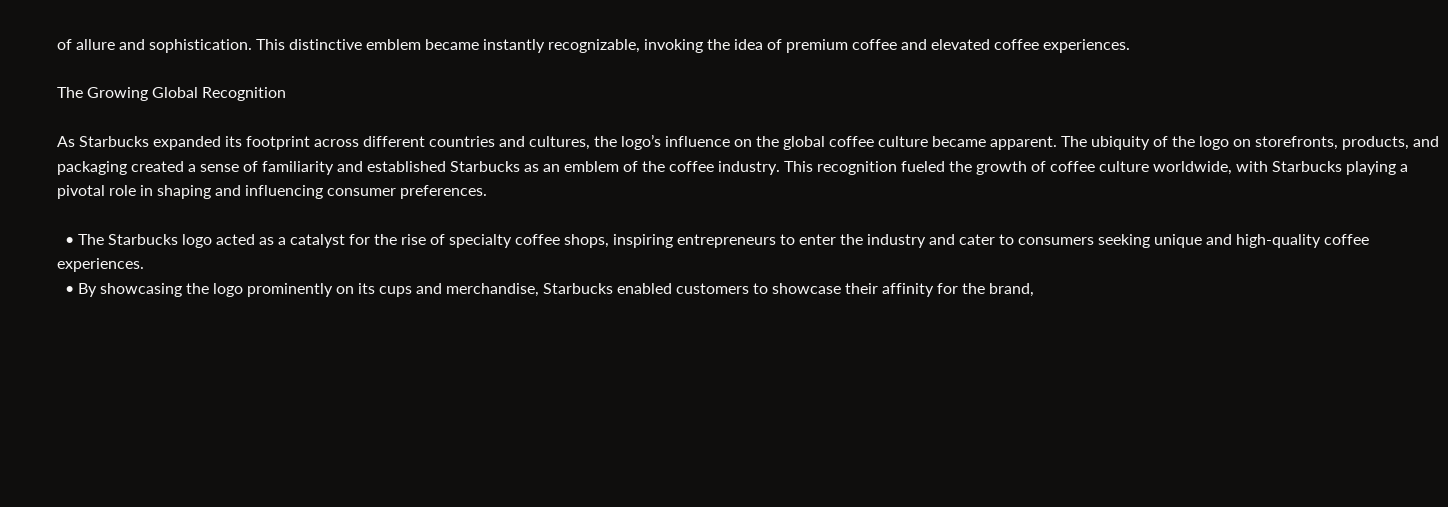of allure and sophistication. This distinctive emblem became instantly recognizable, invoking the idea of premium coffee and elevated coffee experiences.

The Growing Global Recognition

As Starbucks expanded its footprint across different countries and cultures, the logo’s influence on the global coffee culture became apparent. The ubiquity of the logo on storefronts, products, and packaging created a sense of familiarity and established Starbucks as an emblem of the coffee industry. This recognition fueled the growth of coffee culture worldwide, with Starbucks playing a pivotal role in shaping and influencing consumer preferences.

  • The Starbucks logo acted as a catalyst for the rise of specialty coffee shops, inspiring entrepreneurs to enter the industry and cater to consumers seeking unique and high-quality coffee experiences.
  • By showcasing the logo prominently on its cups and merchandise, Starbucks enabled customers to showcase their affinity for the brand,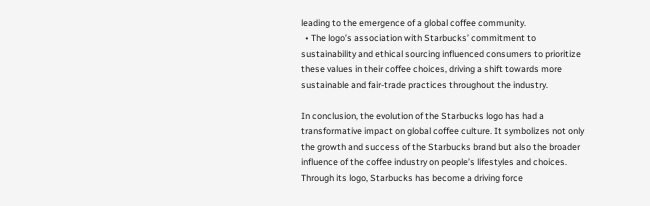leading to the emergence of a global coffee community.
  • The logo’s association with Starbucks’ commitment to sustainability and ethical sourcing influenced consumers to prioritize these values in their coffee choices, driving a shift towards more sustainable and fair-trade practices throughout the industry.

In conclusion, the evolution of the Starbucks logo has had a transformative impact on global coffee culture. It symbolizes not only the growth and success of the Starbucks brand but also the broader influence of the coffee industry on people’s lifestyles and choices. Through its logo, Starbucks has become a driving force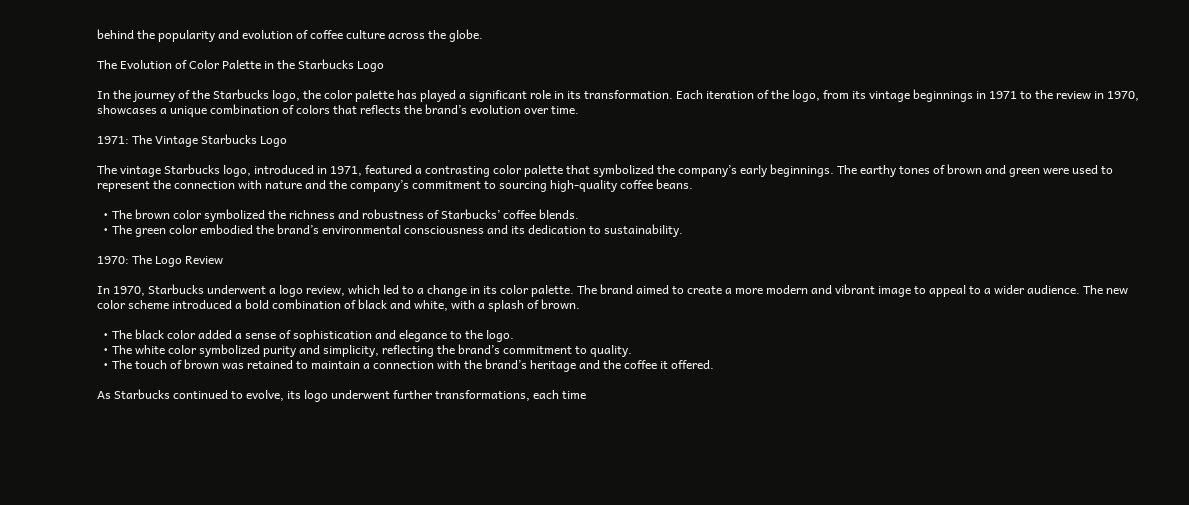behind the popularity and evolution of coffee culture across the globe.

The Evolution of Color Palette in the Starbucks Logo

In the journey of the Starbucks logo, the color palette has played a significant role in its transformation. Each iteration of the logo, from its vintage beginnings in 1971 to the review in 1970, showcases a unique combination of colors that reflects the brand’s evolution over time.

1971: The Vintage Starbucks Logo

The vintage Starbucks logo, introduced in 1971, featured a contrasting color palette that symbolized the company’s early beginnings. The earthy tones of brown and green were used to represent the connection with nature and the company’s commitment to sourcing high-quality coffee beans.

  • The brown color symbolized the richness and robustness of Starbucks’ coffee blends.
  • The green color embodied the brand’s environmental consciousness and its dedication to sustainability.

1970: The Logo Review

In 1970, Starbucks underwent a logo review, which led to a change in its color palette. The brand aimed to create a more modern and vibrant image to appeal to a wider audience. The new color scheme introduced a bold combination of black and white, with a splash of brown.

  • The black color added a sense of sophistication and elegance to the logo.
  • The white color symbolized purity and simplicity, reflecting the brand’s commitment to quality.
  • The touch of brown was retained to maintain a connection with the brand’s heritage and the coffee it offered.

As Starbucks continued to evolve, its logo underwent further transformations, each time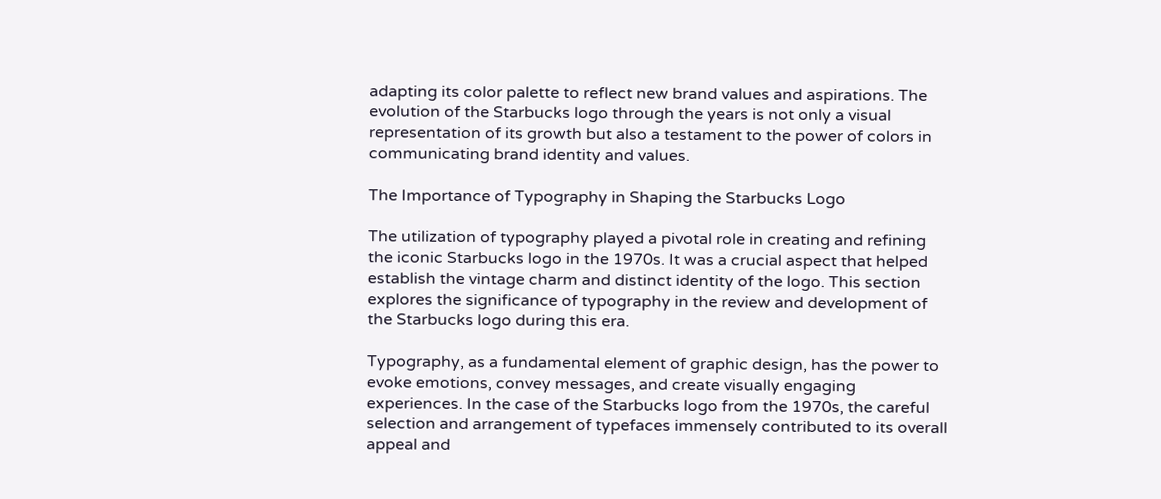adapting its color palette to reflect new brand values and aspirations. The evolution of the Starbucks logo through the years is not only a visual representation of its growth but also a testament to the power of colors in communicating brand identity and values.

The Importance of Typography in Shaping the Starbucks Logo

The utilization of typography played a pivotal role in creating and refining the iconic Starbucks logo in the 1970s. It was a crucial aspect that helped establish the vintage charm and distinct identity of the logo. This section explores the significance of typography in the review and development of the Starbucks logo during this era.

Typography, as a fundamental element of graphic design, has the power to evoke emotions, convey messages, and create visually engaging experiences. In the case of the Starbucks logo from the 1970s, the careful selection and arrangement of typefaces immensely contributed to its overall appeal and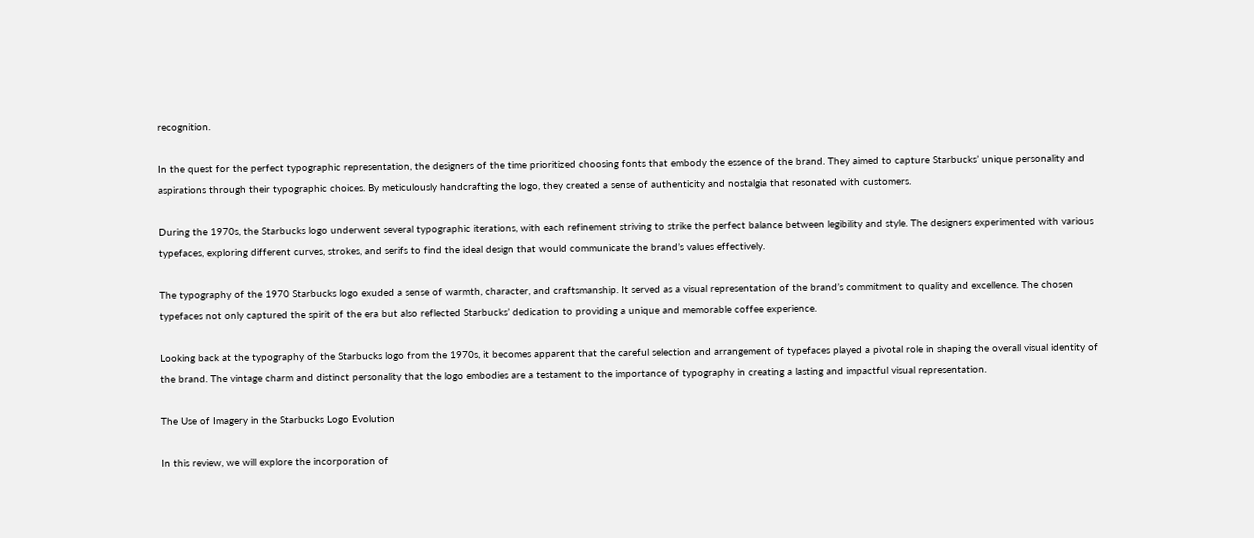recognition.

In the quest for the perfect typographic representation, the designers of the time prioritized choosing fonts that embody the essence of the brand. They aimed to capture Starbucks’ unique personality and aspirations through their typographic choices. By meticulously handcrafting the logo, they created a sense of authenticity and nostalgia that resonated with customers.

During the 1970s, the Starbucks logo underwent several typographic iterations, with each refinement striving to strike the perfect balance between legibility and style. The designers experimented with various typefaces, exploring different curves, strokes, and serifs to find the ideal design that would communicate the brand’s values effectively.

The typography of the 1970 Starbucks logo exuded a sense of warmth, character, and craftsmanship. It served as a visual representation of the brand’s commitment to quality and excellence. The chosen typefaces not only captured the spirit of the era but also reflected Starbucks’ dedication to providing a unique and memorable coffee experience.

Looking back at the typography of the Starbucks logo from the 1970s, it becomes apparent that the careful selection and arrangement of typefaces played a pivotal role in shaping the overall visual identity of the brand. The vintage charm and distinct personality that the logo embodies are a testament to the importance of typography in creating a lasting and impactful visual representation.

The Use of Imagery in the Starbucks Logo Evolution

In this review, we will explore the incorporation of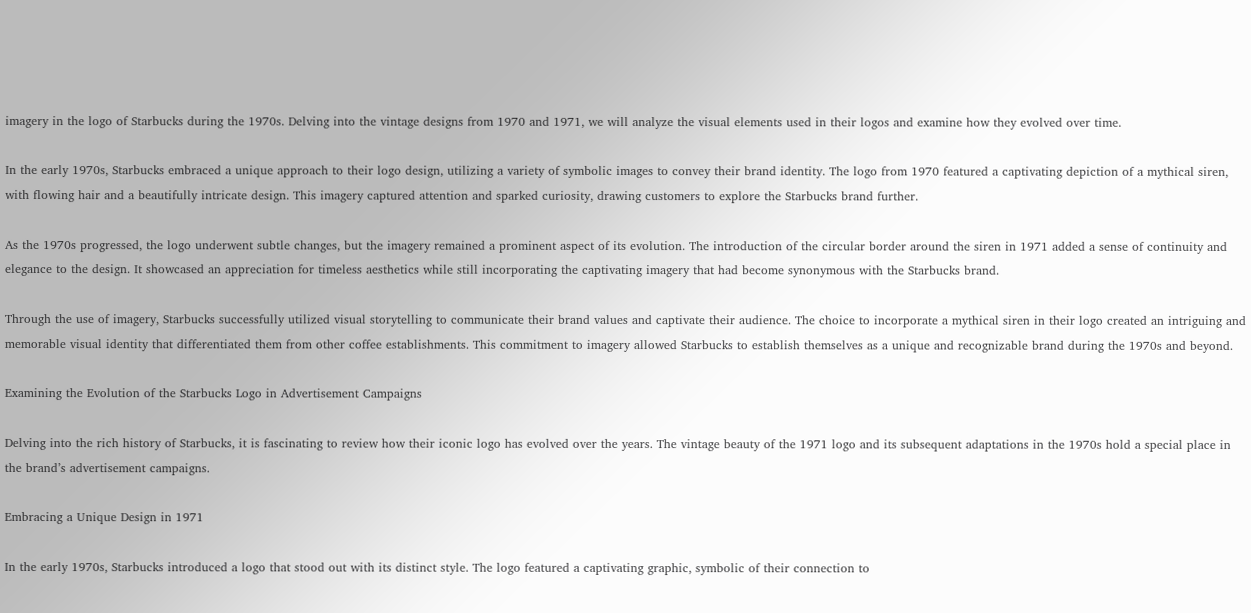imagery in the logo of Starbucks during the 1970s. Delving into the vintage designs from 1970 and 1971, we will analyze the visual elements used in their logos and examine how they evolved over time.

In the early 1970s, Starbucks embraced a unique approach to their logo design, utilizing a variety of symbolic images to convey their brand identity. The logo from 1970 featured a captivating depiction of a mythical siren, with flowing hair and a beautifully intricate design. This imagery captured attention and sparked curiosity, drawing customers to explore the Starbucks brand further.

As the 1970s progressed, the logo underwent subtle changes, but the imagery remained a prominent aspect of its evolution. The introduction of the circular border around the siren in 1971 added a sense of continuity and elegance to the design. It showcased an appreciation for timeless aesthetics while still incorporating the captivating imagery that had become synonymous with the Starbucks brand.

Through the use of imagery, Starbucks successfully utilized visual storytelling to communicate their brand values and captivate their audience. The choice to incorporate a mythical siren in their logo created an intriguing and memorable visual identity that differentiated them from other coffee establishments. This commitment to imagery allowed Starbucks to establish themselves as a unique and recognizable brand during the 1970s and beyond.

Examining the Evolution of the Starbucks Logo in Advertisement Campaigns

Delving into the rich history of Starbucks, it is fascinating to review how their iconic logo has evolved over the years. The vintage beauty of the 1971 logo and its subsequent adaptations in the 1970s hold a special place in the brand’s advertisement campaigns.

Embracing a Unique Design in 1971

In the early 1970s, Starbucks introduced a logo that stood out with its distinct style. The logo featured a captivating graphic, symbolic of their connection to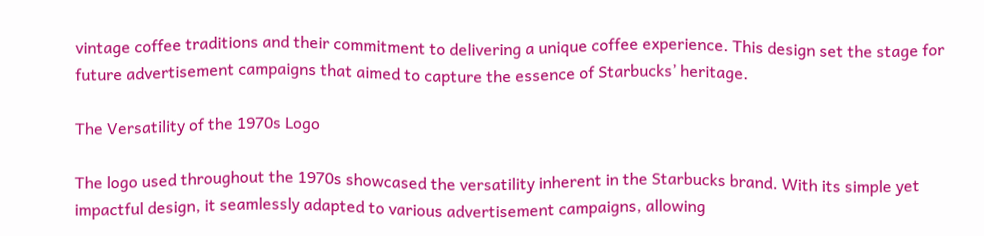vintage coffee traditions and their commitment to delivering a unique coffee experience. This design set the stage for future advertisement campaigns that aimed to capture the essence of Starbucks’ heritage.

The Versatility of the 1970s Logo

The logo used throughout the 1970s showcased the versatility inherent in the Starbucks brand. With its simple yet impactful design, it seamlessly adapted to various advertisement campaigns, allowing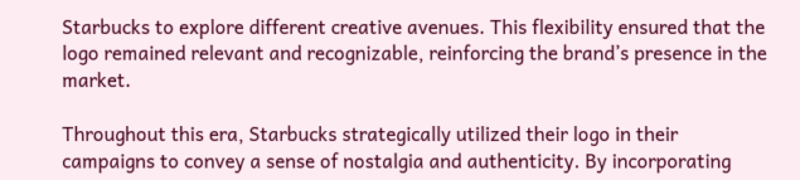Starbucks to explore different creative avenues. This flexibility ensured that the logo remained relevant and recognizable, reinforcing the brand’s presence in the market.

Throughout this era, Starbucks strategically utilized their logo in their campaigns to convey a sense of nostalgia and authenticity. By incorporating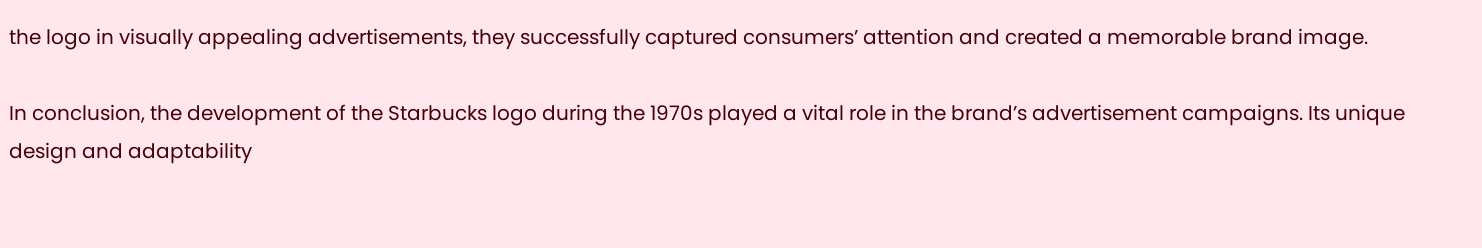the logo in visually appealing advertisements, they successfully captured consumers’ attention and created a memorable brand image.

In conclusion, the development of the Starbucks logo during the 1970s played a vital role in the brand’s advertisement campaigns. Its unique design and adaptability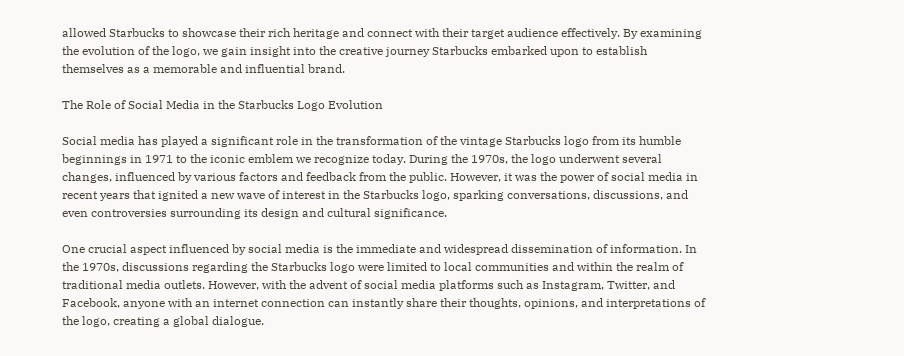allowed Starbucks to showcase their rich heritage and connect with their target audience effectively. By examining the evolution of the logo, we gain insight into the creative journey Starbucks embarked upon to establish themselves as a memorable and influential brand.

The Role of Social Media in the Starbucks Logo Evolution

Social media has played a significant role in the transformation of the vintage Starbucks logo from its humble beginnings in 1971 to the iconic emblem we recognize today. During the 1970s, the logo underwent several changes, influenced by various factors and feedback from the public. However, it was the power of social media in recent years that ignited a new wave of interest in the Starbucks logo, sparking conversations, discussions, and even controversies surrounding its design and cultural significance.

One crucial aspect influenced by social media is the immediate and widespread dissemination of information. In the 1970s, discussions regarding the Starbucks logo were limited to local communities and within the realm of traditional media outlets. However, with the advent of social media platforms such as Instagram, Twitter, and Facebook, anyone with an internet connection can instantly share their thoughts, opinions, and interpretations of the logo, creating a global dialogue.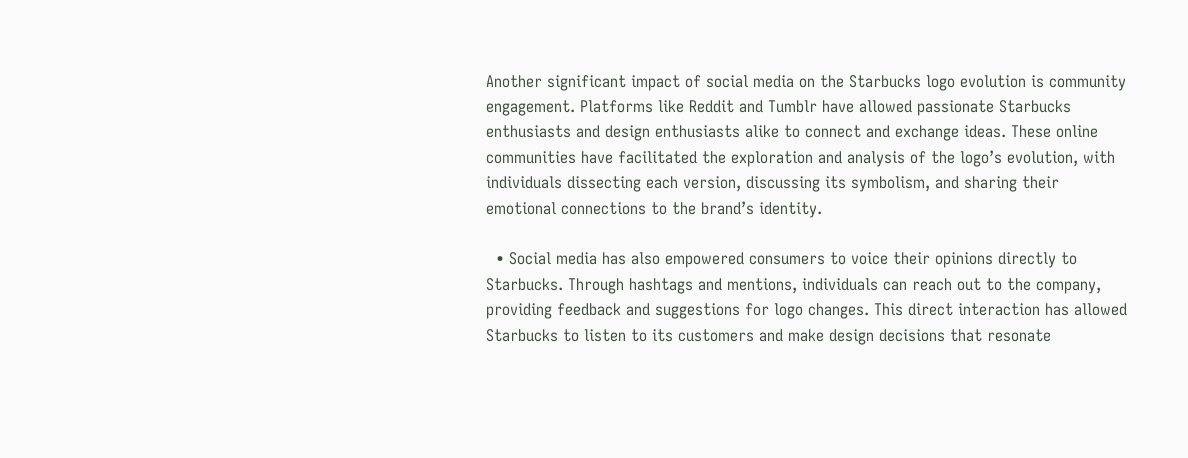Another significant impact of social media on the Starbucks logo evolution is community engagement. Platforms like Reddit and Tumblr have allowed passionate Starbucks enthusiasts and design enthusiasts alike to connect and exchange ideas. These online communities have facilitated the exploration and analysis of the logo’s evolution, with individuals dissecting each version, discussing its symbolism, and sharing their emotional connections to the brand’s identity.

  • Social media has also empowered consumers to voice their opinions directly to Starbucks. Through hashtags and mentions, individuals can reach out to the company, providing feedback and suggestions for logo changes. This direct interaction has allowed Starbucks to listen to its customers and make design decisions that resonate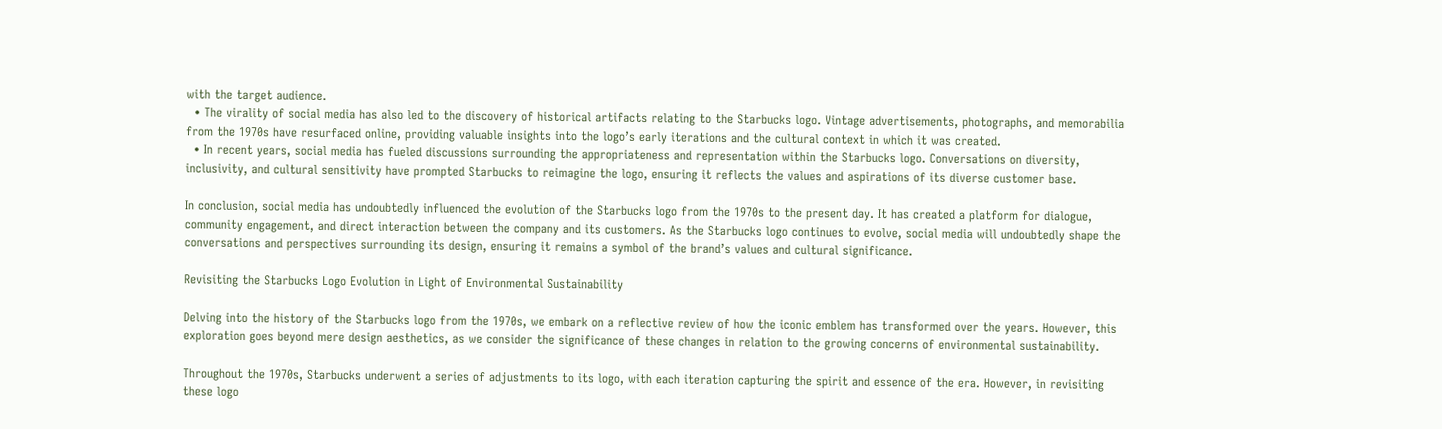with the target audience.
  • The virality of social media has also led to the discovery of historical artifacts relating to the Starbucks logo. Vintage advertisements, photographs, and memorabilia from the 1970s have resurfaced online, providing valuable insights into the logo’s early iterations and the cultural context in which it was created.
  • In recent years, social media has fueled discussions surrounding the appropriateness and representation within the Starbucks logo. Conversations on diversity, inclusivity, and cultural sensitivity have prompted Starbucks to reimagine the logo, ensuring it reflects the values and aspirations of its diverse customer base.

In conclusion, social media has undoubtedly influenced the evolution of the Starbucks logo from the 1970s to the present day. It has created a platform for dialogue, community engagement, and direct interaction between the company and its customers. As the Starbucks logo continues to evolve, social media will undoubtedly shape the conversations and perspectives surrounding its design, ensuring it remains a symbol of the brand’s values and cultural significance.

Revisiting the Starbucks Logo Evolution in Light of Environmental Sustainability

Delving into the history of the Starbucks logo from the 1970s, we embark on a reflective review of how the iconic emblem has transformed over the years. However, this exploration goes beyond mere design aesthetics, as we consider the significance of these changes in relation to the growing concerns of environmental sustainability.

Throughout the 1970s, Starbucks underwent a series of adjustments to its logo, with each iteration capturing the spirit and essence of the era. However, in revisiting these logo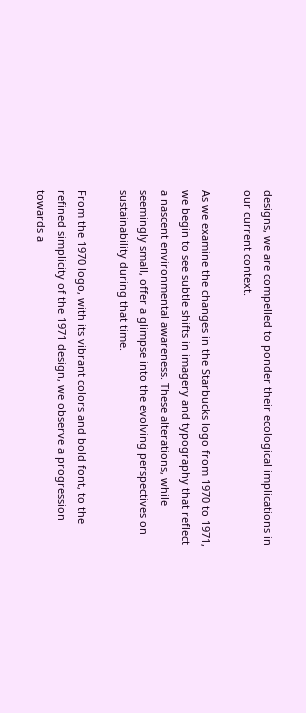designs, we are compelled to ponder their ecological implications in our current context.

As we examine the changes in the Starbucks logo from 1970 to 1971, we begin to see subtle shifts in imagery and typography that reflect a nascent environmental awareness. These alterations, while seemingly small, offer a glimpse into the evolving perspectives on sustainability during that time.

From the 1970 logo, with its vibrant colors and bold font, to the refined simplicity of the 1971 design, we observe a progression towards a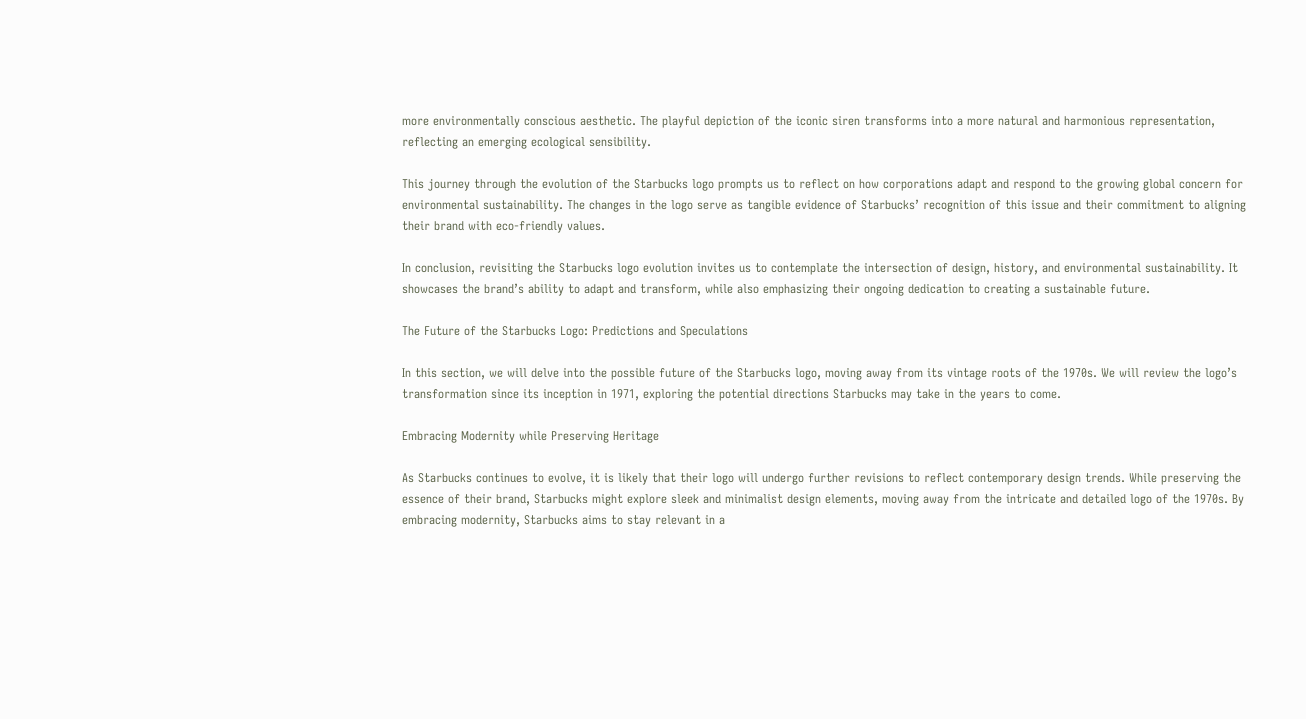more environmentally conscious aesthetic. The playful depiction of the iconic siren transforms into a more natural and harmonious representation, reflecting an emerging ecological sensibility.

This journey through the evolution of the Starbucks logo prompts us to reflect on how corporations adapt and respond to the growing global concern for environmental sustainability. The changes in the logo serve as tangible evidence of Starbucks’ recognition of this issue and their commitment to aligning their brand with eco-friendly values.

In conclusion, revisiting the Starbucks logo evolution invites us to contemplate the intersection of design, history, and environmental sustainability. It showcases the brand’s ability to adapt and transform, while also emphasizing their ongoing dedication to creating a sustainable future.

The Future of the Starbucks Logo: Predictions and Speculations

In this section, we will delve into the possible future of the Starbucks logo, moving away from its vintage roots of the 1970s. We will review the logo’s transformation since its inception in 1971, exploring the potential directions Starbucks may take in the years to come.

Embracing Modernity while Preserving Heritage

As Starbucks continues to evolve, it is likely that their logo will undergo further revisions to reflect contemporary design trends. While preserving the essence of their brand, Starbucks might explore sleek and minimalist design elements, moving away from the intricate and detailed logo of the 1970s. By embracing modernity, Starbucks aims to stay relevant in a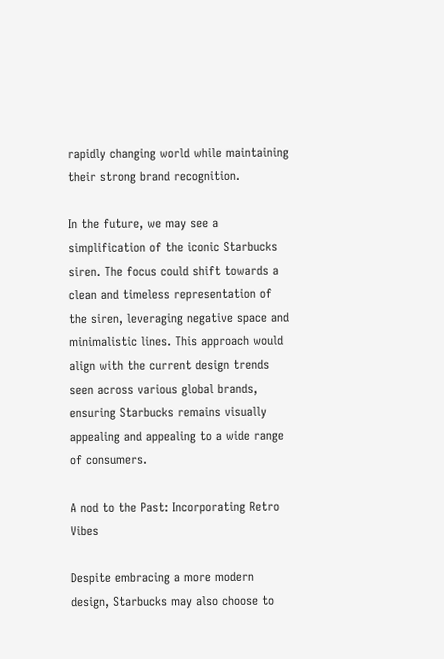rapidly changing world while maintaining their strong brand recognition.

In the future, we may see a simplification of the iconic Starbucks siren. The focus could shift towards a clean and timeless representation of the siren, leveraging negative space and minimalistic lines. This approach would align with the current design trends seen across various global brands, ensuring Starbucks remains visually appealing and appealing to a wide range of consumers.

A nod to the Past: Incorporating Retro Vibes

Despite embracing a more modern design, Starbucks may also choose to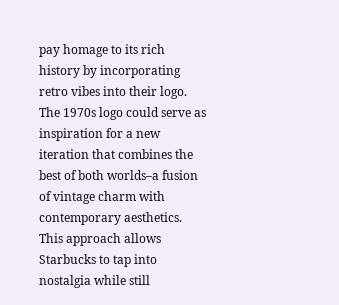pay homage to its rich history by incorporating retro vibes into their logo. The 1970s logo could serve as inspiration for a new iteration that combines the best of both worlds–a fusion of vintage charm with contemporary aesthetics. This approach allows Starbucks to tap into nostalgia while still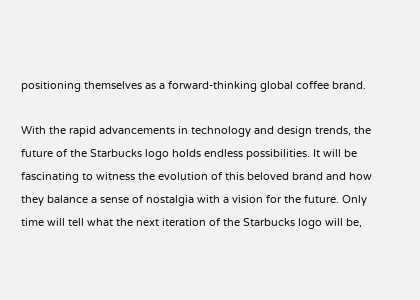positioning themselves as a forward-thinking global coffee brand.

With the rapid advancements in technology and design trends, the future of the Starbucks logo holds endless possibilities. It will be fascinating to witness the evolution of this beloved brand and how they balance a sense of nostalgia with a vision for the future. Only time will tell what the next iteration of the Starbucks logo will be,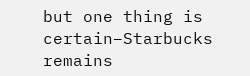but one thing is certain–Starbucks remains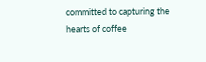committed to capturing the hearts of coffee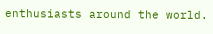enthusiasts around the world.